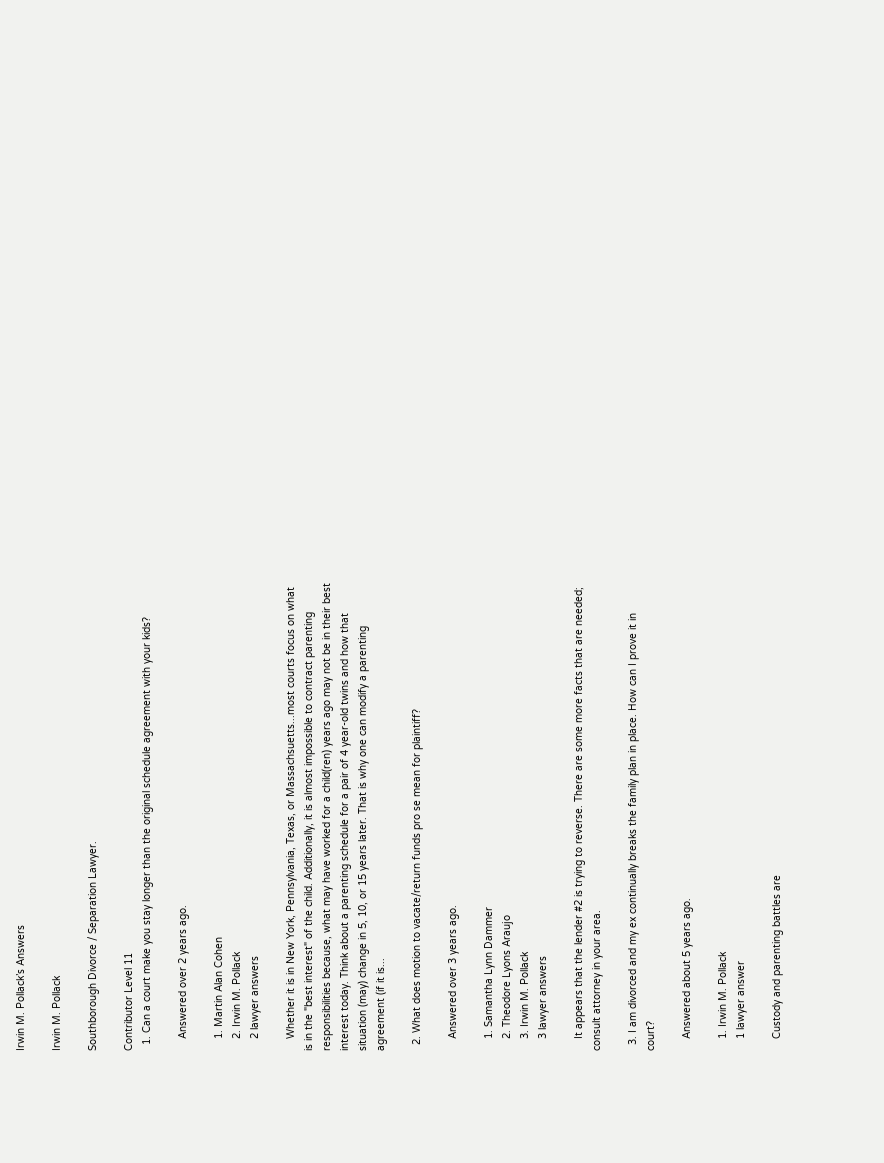Irwin M. Pollack’s Answers

Irwin M. Pollack

Southborough Divorce / Separation Lawyer.

Contributor Level 11
  1. Can a court make you stay longer than the original schedule agreement with your kids?

    Answered over 2 years ago.

    1. Martin Alan Cohen
    2. Irwin M. Pollack
    2 lawyer answers

    Whether it is in New York, Pennsylvania, Texas, or Massachsuetts...most courts focus on what is in the "best interest" of the child. Additionally, it is almost impossible to contract parenting responsibilities because, what may have worked for a child(ren) years ago may not be in their best interest today. Think about a parenting schedule for a pair of 4 year-old twins and how that situation (may) change in 5, 10, or 15 years later. That is why one can modify a parenting agreement (if it is...

  2. What does motion to vacate/return funds pro se mean for plaintiff?

    Answered over 3 years ago.

    1. Samantha Lynn Dammer
    2. Theodore Lyons Araujo
    3. Irwin M. Pollack
    3 lawyer answers

    It appears that the lender #2 is trying to reverse. There are some more facts that are needed; consult attorney in your area.

  3. I am divorced and my ex continually breaks the family plan in place. How can I prove it in court?

    Answered about 5 years ago.

    1. Irwin M. Pollack
    1 lawyer answer

    Custody and parenting battles are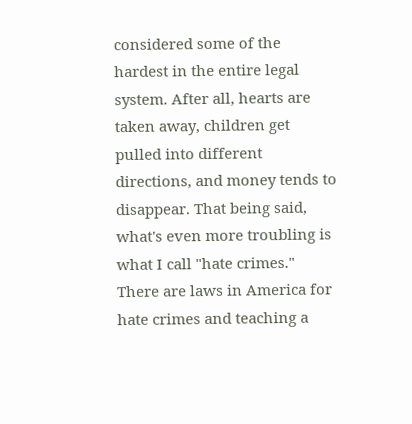considered some of the hardest in the entire legal system. After all, hearts are taken away, children get pulled into different directions, and money tends to disappear. That being said, what's even more troubling is what I call "hate crimes." There are laws in America for hate crimes and teaching a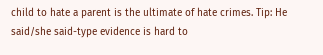child to hate a parent is the ultimate of hate crimes. Tip: He said/she said-type evidence is hard to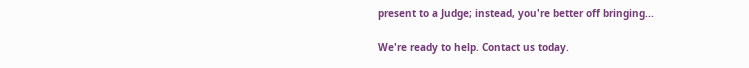present to a Judge; instead, you're better off bringing...

We're ready to help. Contact us today.